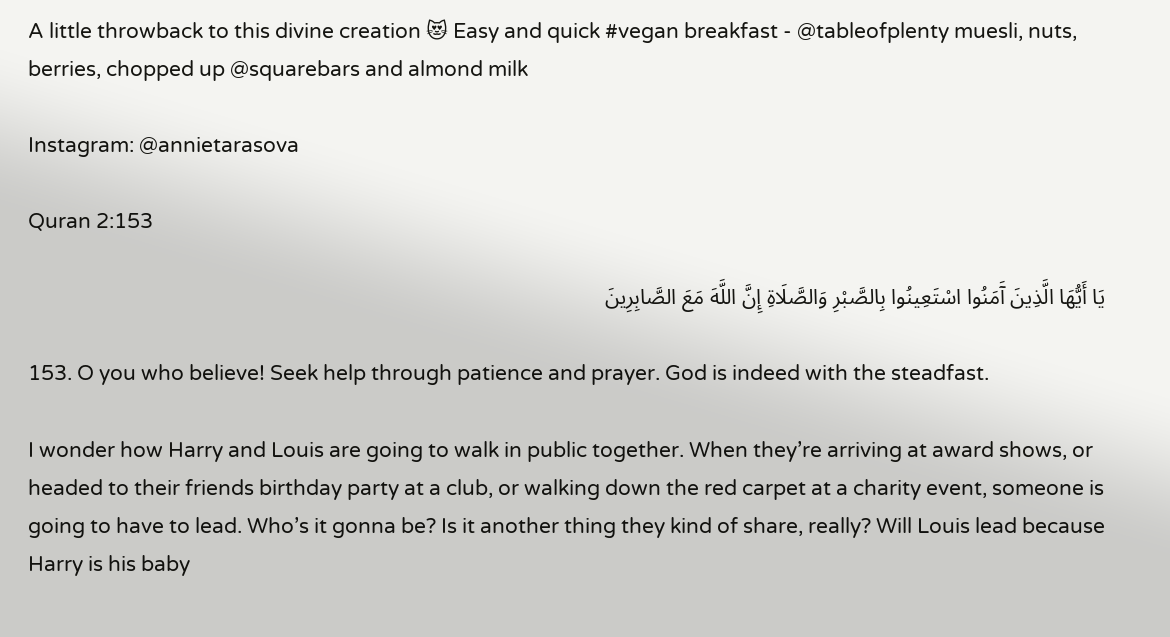A little throwback to this divine creation 😻 Easy and quick #vegan breakfast - @tableofplenty muesli, nuts, berries, chopped up @squarebars and almond milk

Instagram: @annietarasova

Quran 2:153

يَا أَيُّهَا الَّذِينَ آَمَنُوا اسْتَعِينُوا بِالصَّبْرِ وَالصَّلَاةِ إِنَّ اللَّهَ مَعَ الصَّابِرِينَ

153. O you who believe! Seek help through patience and prayer. God is indeed with the steadfast.

I wonder how Harry and Louis are going to walk in public together. When they’re arriving at award shows, or headed to their friends birthday party at a club, or walking down the red carpet at a charity event, someone is going to have to lead. Who’s it gonna be? Is it another thing they kind of share, really? Will Louis lead because Harry is his baby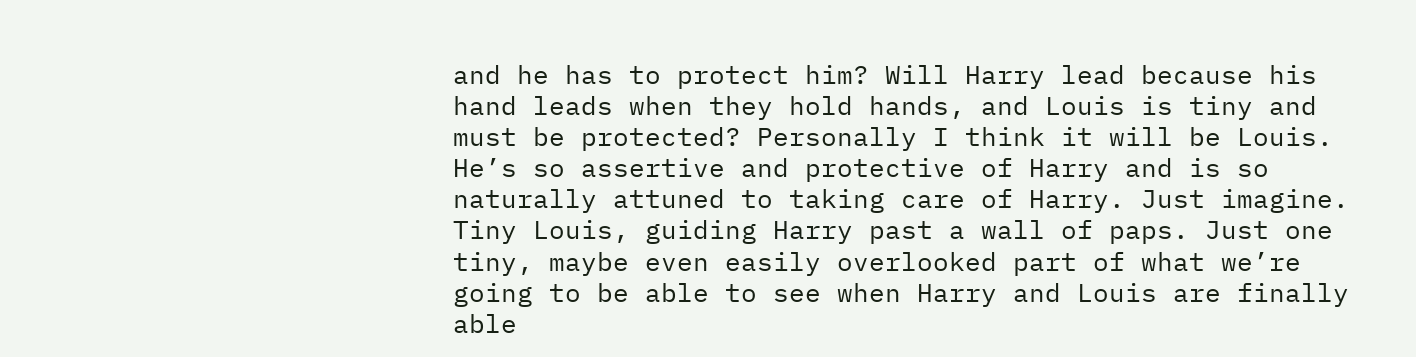and he has to protect him? Will Harry lead because his hand leads when they hold hands, and Louis is tiny and must be protected? Personally I think it will be Louis. He’s so assertive and protective of Harry and is so naturally attuned to taking care of Harry. Just imagine. Tiny Louis, guiding Harry past a wall of paps. Just one tiny, maybe even easily overlooked part of what we’re going to be able to see when Harry and Louis are finally able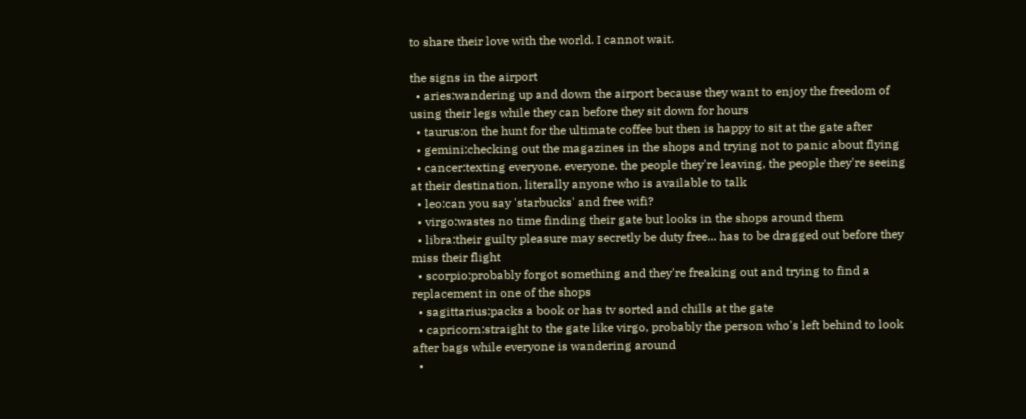to share their love with the world. I cannot wait.

the signs in the airport
  • aries:wandering up and down the airport because they want to enjoy the freedom of using their legs while they can before they sit down for hours
  • taurus:on the hunt for the ultimate coffee but then is happy to sit at the gate after
  • gemini:checking out the magazines in the shops and trying not to panic about flying
  • cancer:texting everyone. everyone. the people they're leaving, the people they're seeing at their destination, literally anyone who is available to talk
  • leo:can you say 'starbucks' and free wifi?
  • virgo:wastes no time finding their gate but looks in the shops around them
  • libra:their guilty pleasure may secretly be duty free... has to be dragged out before they miss their flight
  • scorpio:probably forgot something and they're freaking out and trying to find a replacement in one of the shops
  • sagittarius:packs a book or has tv sorted and chills at the gate
  • capricorn:straight to the gate like virgo, probably the person who's left behind to look after bags while everyone is wandering around
  •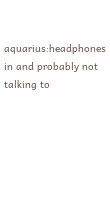aquarius:headphones in and probably not talking to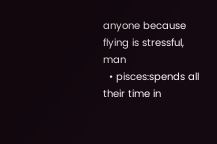anyone because flying is stressful, man
  • pisces:spends all their time in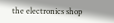the electronics shop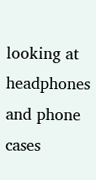looking at headphones and phone cases